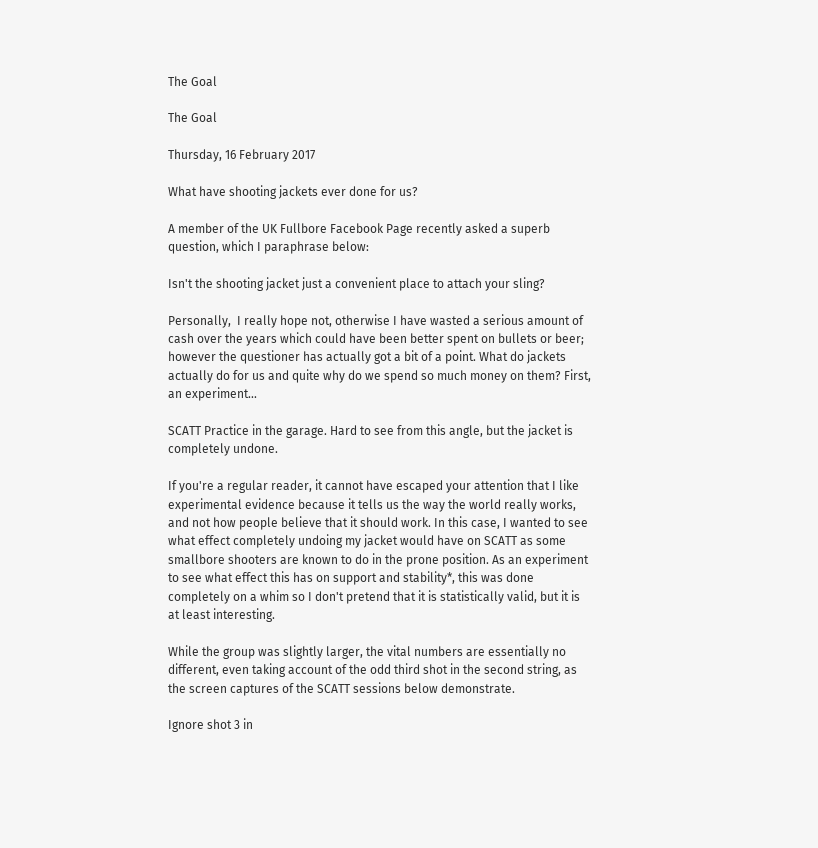The Goal

The Goal

Thursday, 16 February 2017

What have shooting jackets ever done for us?

A member of the UK Fullbore Facebook Page recently asked a superb question, which I paraphrase below:

Isn't the shooting jacket just a convenient place to attach your sling?

Personally,  I really hope not, otherwise I have wasted a serious amount of cash over the years which could have been better spent on bullets or beer; however the questioner has actually got a bit of a point. What do jackets actually do for us and quite why do we spend so much money on them? First, an experiment...

SCATT Practice in the garage. Hard to see from this angle, but the jacket is completely undone.

If you're a regular reader, it cannot have escaped your attention that I like experimental evidence because it tells us the way the world really works, and not how people believe that it should work. In this case, I wanted to see what effect completely undoing my jacket would have on SCATT as some smallbore shooters are known to do in the prone position. As an experiment to see what effect this has on support and stability*, this was done completely on a whim so I don't pretend that it is statistically valid, but it is at least interesting.

While the group was slightly larger, the vital numbers are essentially no different, even taking account of the odd third shot in the second string, as the screen captures of the SCATT sessions below demonstrate.

Ignore shot 3 in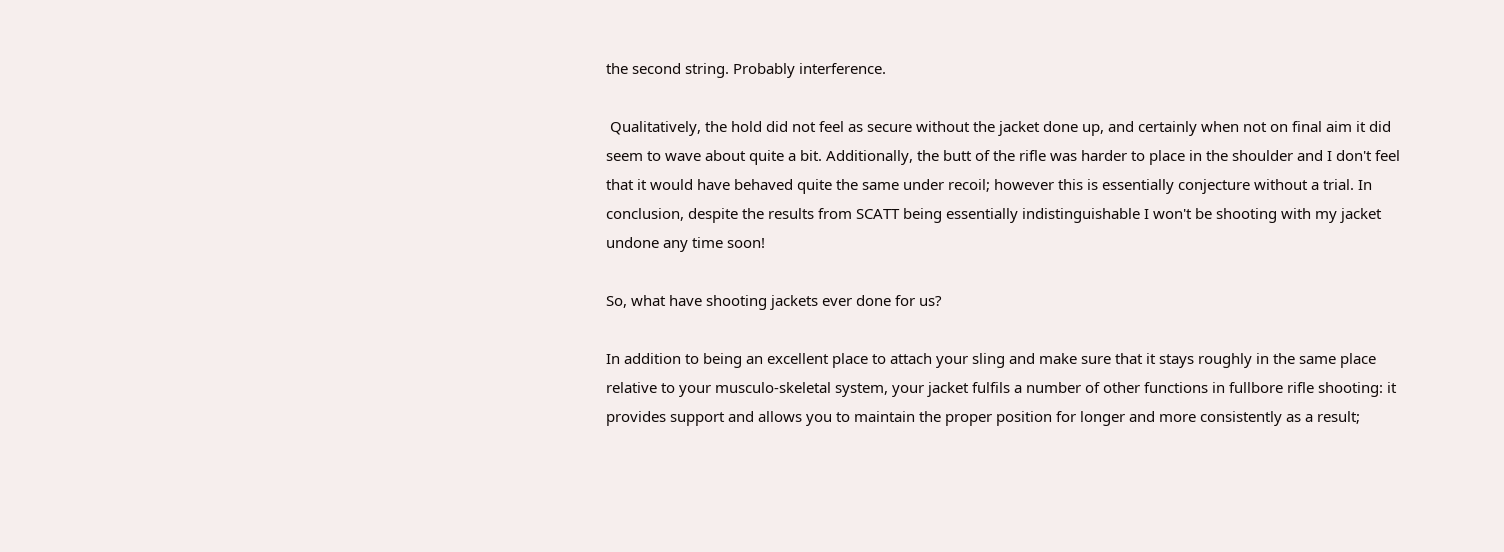the second string. Probably interference.

 Qualitatively, the hold did not feel as secure without the jacket done up, and certainly when not on final aim it did seem to wave about quite a bit. Additionally, the butt of the rifle was harder to place in the shoulder and I don't feel that it would have behaved quite the same under recoil; however this is essentially conjecture without a trial. In conclusion, despite the results from SCATT being essentially indistinguishable I won't be shooting with my jacket undone any time soon!

So, what have shooting jackets ever done for us?

In addition to being an excellent place to attach your sling and make sure that it stays roughly in the same place relative to your musculo-skeletal system, your jacket fulfils a number of other functions in fullbore rifle shooting: it provides support and allows you to maintain the proper position for longer and more consistently as a result;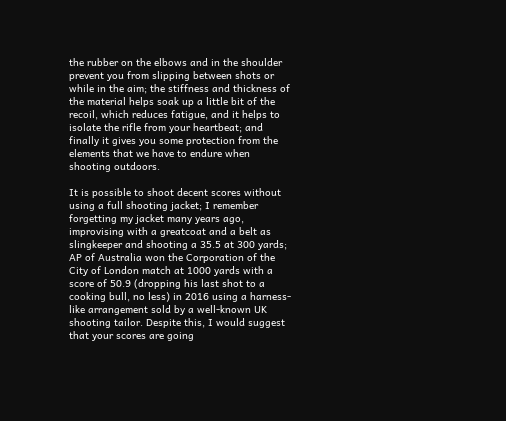the rubber on the elbows and in the shoulder prevent you from slipping between shots or while in the aim; the stiffness and thickness of the material helps soak up a little bit of the recoil, which reduces fatigue, and it helps to isolate the rifle from your heartbeat; and finally it gives you some protection from the elements that we have to endure when shooting outdoors.

It is possible to shoot decent scores without using a full shooting jacket; I remember forgetting my jacket many years ago, improvising with a greatcoat and a belt as slingkeeper and shooting a 35.5 at 300 yards; AP of Australia won the Corporation of the City of London match at 1000 yards with a score of 50.9 (dropping his last shot to a cooking bull, no less) in 2016 using a harness-like arrangement sold by a well-known UK shooting tailor. Despite this, I would suggest that your scores are going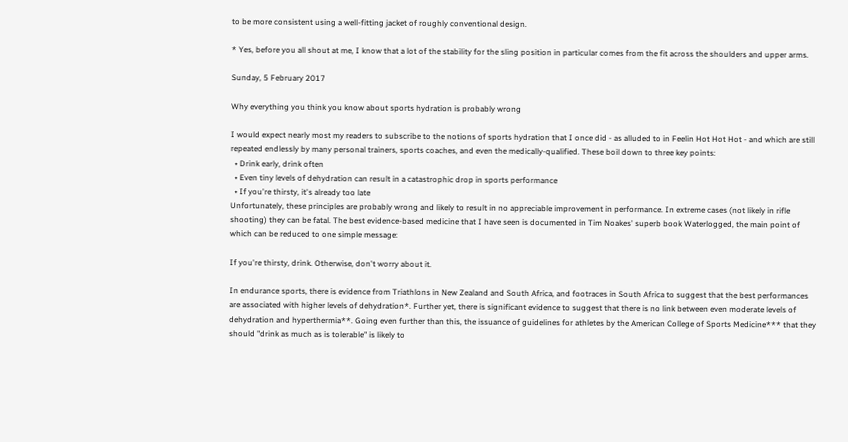to be more consistent using a well-fitting jacket of roughly conventional design.

* Yes, before you all shout at me, I know that a lot of the stability for the sling position in particular comes from the fit across the shoulders and upper arms.

Sunday, 5 February 2017

Why everything you think you know about sports hydration is probably wrong

I would expect nearly most my readers to subscribe to the notions of sports hydration that I once did - as alluded to in Feelin Hot Hot Hot - and which are still repeated endlessly by many personal trainers, sports coaches, and even the medically-qualified. These boil down to three key points:
  • Drink early, drink often
  • Even tiny levels of dehydration can result in a catastrophic drop in sports performance
  • If you're thirsty, it's already too late
Unfortunately, these principles are probably wrong and likely to result in no appreciable improvement in performance. In extreme cases (not likely in rifle shooting) they can be fatal. The best evidence-based medicine that I have seen is documented in Tim Noakes' superb book Waterlogged, the main point of which can be reduced to one simple message:

If you're thirsty, drink. Otherwise, don't worry about it.

In endurance sports, there is evidence from Triathlons in New Zealand and South Africa, and footraces in South Africa to suggest that the best performances are associated with higher levels of dehydration*. Further yet, there is significant evidence to suggest that there is no link between even moderate levels of dehydration and hyperthermia**. Going even further than this, the issuance of guidelines for athletes by the American College of Sports Medicine*** that they should "drink as much as is tolerable" is likely to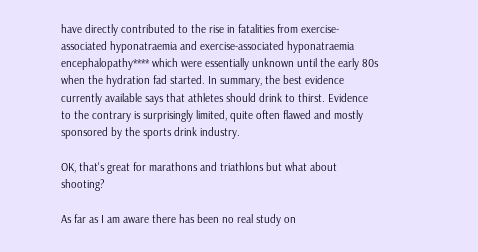have directly contributed to the rise in fatalities from exercise-associated hyponatraemia and exercise-associated hyponatraemia encephalopathy**** which were essentially unknown until the early 80s when the hydration fad started. In summary, the best evidence currently available says that athletes should drink to thirst. Evidence to the contrary is surprisingly limited, quite often flawed and mostly sponsored by the sports drink industry.

OK, that's great for marathons and triathlons but what about shooting?

As far as I am aware there has been no real study on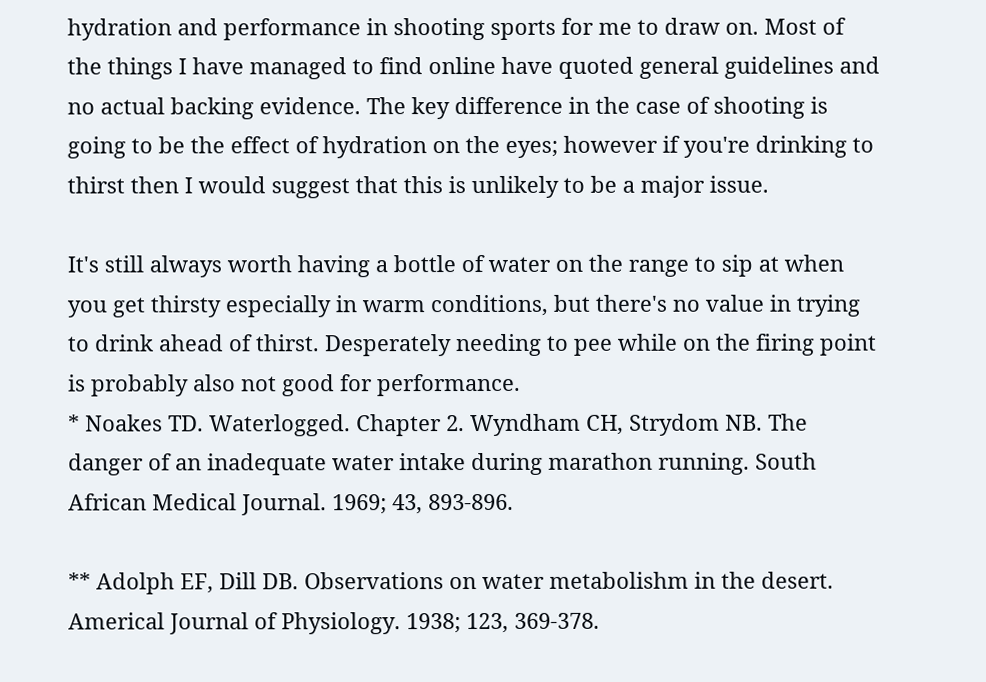hydration and performance in shooting sports for me to draw on. Most of the things I have managed to find online have quoted general guidelines and no actual backing evidence. The key difference in the case of shooting is going to be the effect of hydration on the eyes; however if you're drinking to thirst then I would suggest that this is unlikely to be a major issue.

It's still always worth having a bottle of water on the range to sip at when you get thirsty especially in warm conditions, but there's no value in trying to drink ahead of thirst. Desperately needing to pee while on the firing point is probably also not good for performance.
* Noakes TD. Waterlogged. Chapter 2. Wyndham CH, Strydom NB. The danger of an inadequate water intake during marathon running. South African Medical Journal. 1969; 43, 893-896.

** Adolph EF, Dill DB. Observations on water metabolishm in the desert. Americal Journal of Physiology. 1938; 123, 369-378.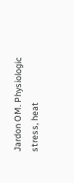Jardon OM. Physiologic stress, heat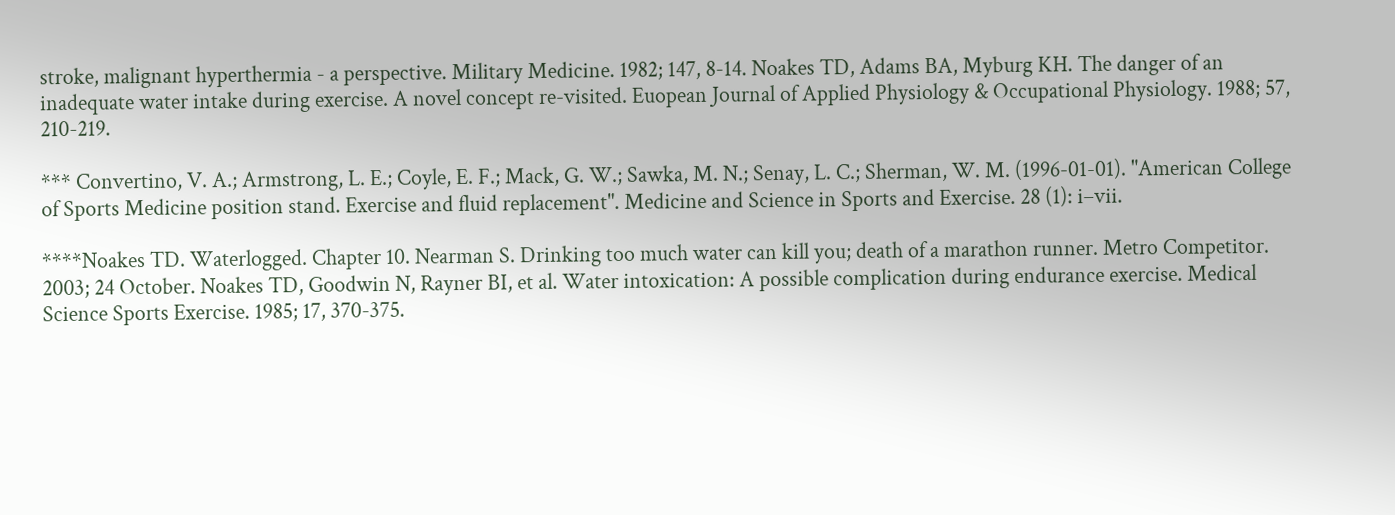stroke, malignant hyperthermia - a perspective. Military Medicine. 1982; 147, 8-14. Noakes TD, Adams BA, Myburg KH. The danger of an inadequate water intake during exercise. A novel concept re-visited. Euopean Journal of Applied Physiology & Occupational Physiology. 1988; 57, 210-219.

*** Convertino, V. A.; Armstrong, L. E.; Coyle, E. F.; Mack, G. W.; Sawka, M. N.; Senay, L. C.; Sherman, W. M. (1996-01-01). "American College of Sports Medicine position stand. Exercise and fluid replacement". Medicine and Science in Sports and Exercise. 28 (1): i–vii.

****Noakes TD. Waterlogged. Chapter 10. Nearman S. Drinking too much water can kill you; death of a marathon runner. Metro Competitor. 2003; 24 October. Noakes TD, Goodwin N, Rayner BI, et al. Water intoxication: A possible complication during endurance exercise. Medical Science Sports Exercise. 1985; 17, 370-375.